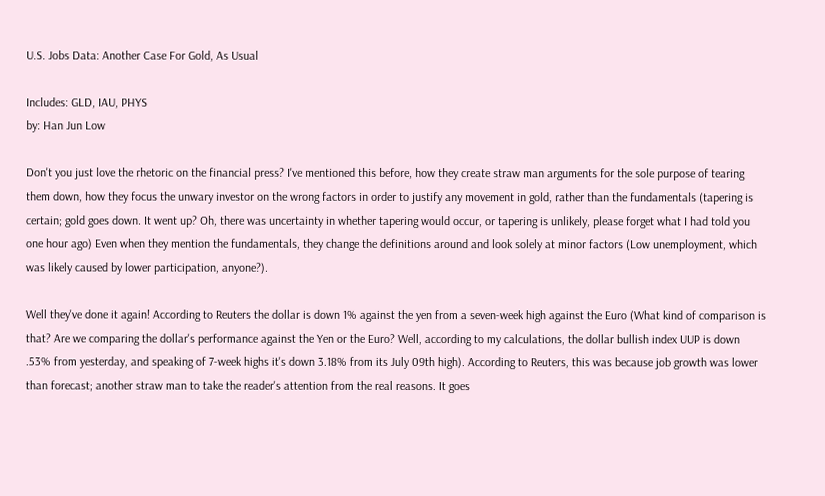U.S. Jobs Data: Another Case For Gold, As Usual

Includes: GLD, IAU, PHYS
by: Han Jun Low

Don't you just love the rhetoric on the financial press? I've mentioned this before, how they create straw man arguments for the sole purpose of tearing them down, how they focus the unwary investor on the wrong factors in order to justify any movement in gold, rather than the fundamentals (tapering is certain; gold goes down. It went up? Oh, there was uncertainty in whether tapering would occur, or tapering is unlikely, please forget what I had told you one hour ago) Even when they mention the fundamentals, they change the definitions around and look solely at minor factors (Low unemployment, which was likely caused by lower participation, anyone?).

Well they've done it again! According to Reuters the dollar is down 1% against the yen from a seven-week high against the Euro (What kind of comparison is that? Are we comparing the dollar's performance against the Yen or the Euro? Well, according to my calculations, the dollar bullish index UUP is down .53% from yesterday, and speaking of 7-week highs it's down 3.18% from its July 09th high). According to Reuters, this was because job growth was lower than forecast; another straw man to take the reader's attention from the real reasons. It goes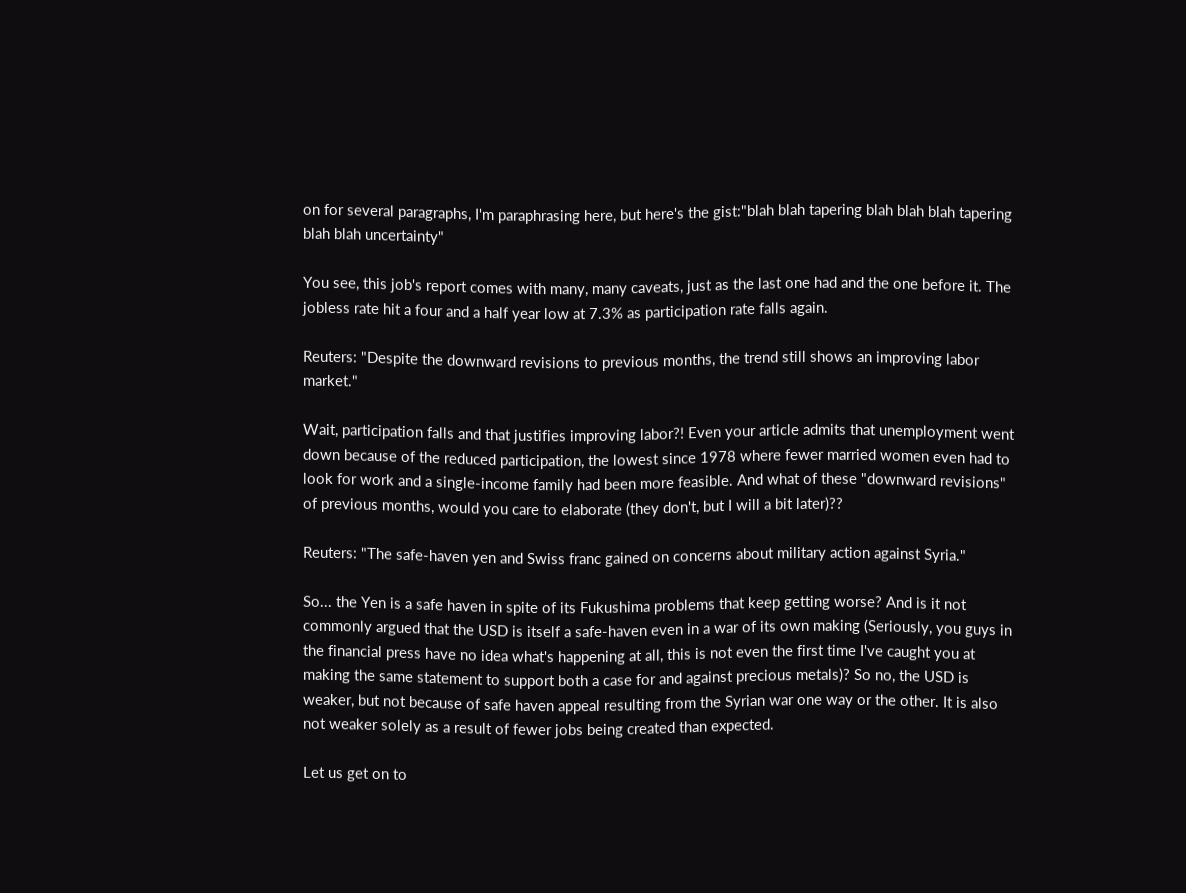on for several paragraphs, I'm paraphrasing here, but here's the gist:"blah blah tapering blah blah blah tapering blah blah uncertainty"

You see, this job's report comes with many, many caveats, just as the last one had and the one before it. The jobless rate hit a four and a half year low at 7.3% as participation rate falls again.

Reuters: "Despite the downward revisions to previous months, the trend still shows an improving labor market."

Wait, participation falls and that justifies improving labor?! Even your article admits that unemployment went down because of the reduced participation, the lowest since 1978 where fewer married women even had to look for work and a single-income family had been more feasible. And what of these "downward revisions" of previous months, would you care to elaborate (they don't, but I will a bit later)??

Reuters: "The safe-haven yen and Swiss franc gained on concerns about military action against Syria."

So... the Yen is a safe haven in spite of its Fukushima problems that keep getting worse? And is it not commonly argued that the USD is itself a safe-haven even in a war of its own making (Seriously, you guys in the financial press have no idea what's happening at all, this is not even the first time I've caught you at making the same statement to support both a case for and against precious metals)? So no, the USD is weaker, but not because of safe haven appeal resulting from the Syrian war one way or the other. It is also not weaker solely as a result of fewer jobs being created than expected.

Let us get on to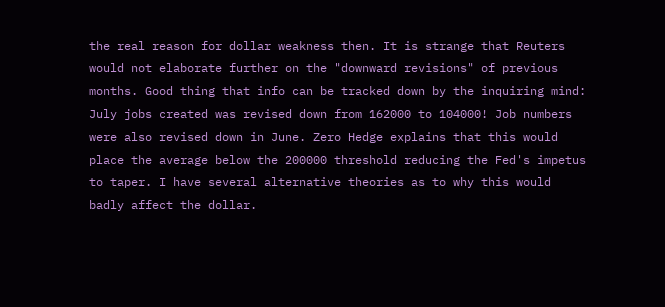the real reason for dollar weakness then. It is strange that Reuters would not elaborate further on the "downward revisions" of previous months. Good thing that info can be tracked down by the inquiring mind: July jobs created was revised down from 162000 to 104000! Job numbers were also revised down in June. Zero Hedge explains that this would place the average below the 200000 threshold reducing the Fed's impetus to taper. I have several alternative theories as to why this would badly affect the dollar.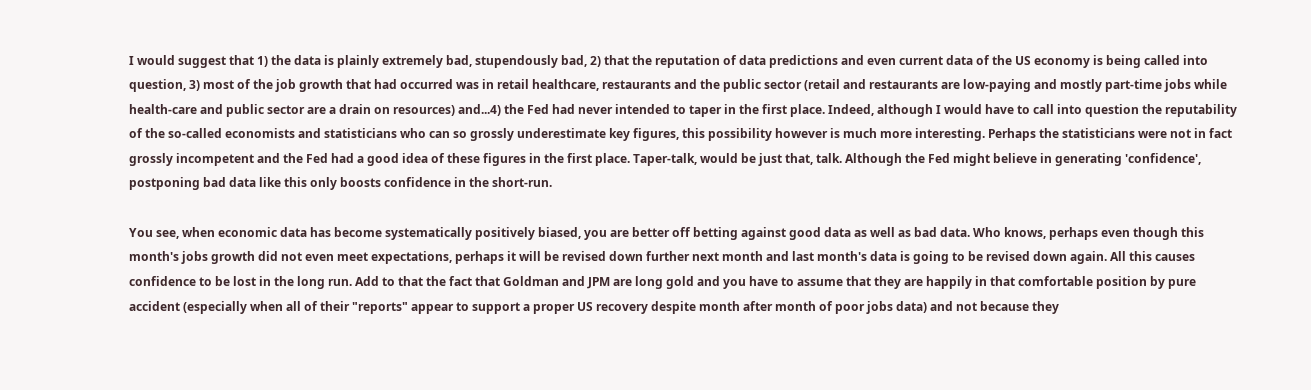I would suggest that 1) the data is plainly extremely bad, stupendously bad, 2) that the reputation of data predictions and even current data of the US economy is being called into question, 3) most of the job growth that had occurred was in retail healthcare, restaurants and the public sector (retail and restaurants are low-paying and mostly part-time jobs while health-care and public sector are a drain on resources) and...4) the Fed had never intended to taper in the first place. Indeed, although I would have to call into question the reputability of the so-called economists and statisticians who can so grossly underestimate key figures, this possibility however is much more interesting. Perhaps the statisticians were not in fact grossly incompetent and the Fed had a good idea of these figures in the first place. Taper-talk, would be just that, talk. Although the Fed might believe in generating 'confidence', postponing bad data like this only boosts confidence in the short-run.

You see, when economic data has become systematically positively biased, you are better off betting against good data as well as bad data. Who knows, perhaps even though this month's jobs growth did not even meet expectations, perhaps it will be revised down further next month and last month's data is going to be revised down again. All this causes confidence to be lost in the long run. Add to that the fact that Goldman and JPM are long gold and you have to assume that they are happily in that comfortable position by pure accident (especially when all of their "reports" appear to support a proper US recovery despite month after month of poor jobs data) and not because they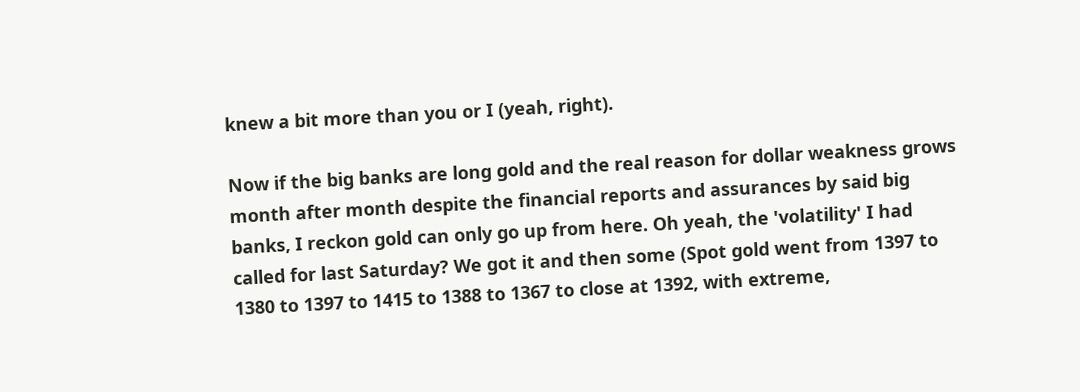knew a bit more than you or I (yeah, right).

Now if the big banks are long gold and the real reason for dollar weakness grows month after month despite the financial reports and assurances by said big banks, I reckon gold can only go up from here. Oh yeah, the 'volatility' I had called for last Saturday? We got it and then some (Spot gold went from 1397 to 1380 to 1397 to 1415 to 1388 to 1367 to close at 1392, with extreme,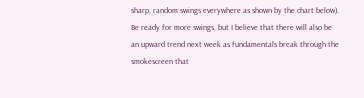sharp, random swings everywhere as shown by the chart below). Be ready for more swings, but I believe that there will also be an upward trend next week as fundamentals break through the smokescreen that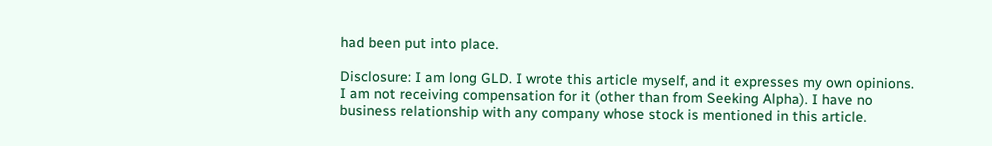had been put into place.

Disclosure: I am long GLD. I wrote this article myself, and it expresses my own opinions. I am not receiving compensation for it (other than from Seeking Alpha). I have no business relationship with any company whose stock is mentioned in this article.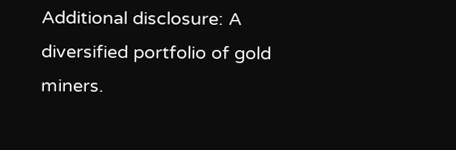Additional disclosure: A diversified portfolio of gold miners.